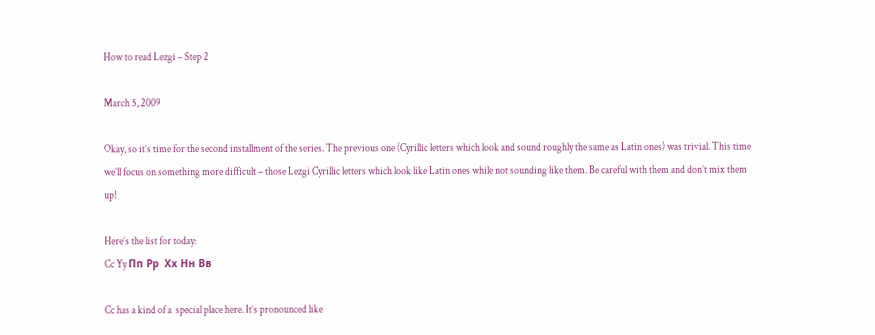How to read Lezgi – Step 2

March 5, 2009

Okay, so it’s time for the second installment of the series. The previous one (Cyrillic letters which look and sound roughly the same as Latin ones) was trivial. This time we’ll focus on something more difficult – those Lezgi Cyrillic letters which look like Latin ones while not sounding like them. Be careful with them and don’t mix them up!

Here’s the list for today:
Cc Yy Пп Рр  Хх Нн Вв

Cc has a kind of a  special place here. It’s pronounced like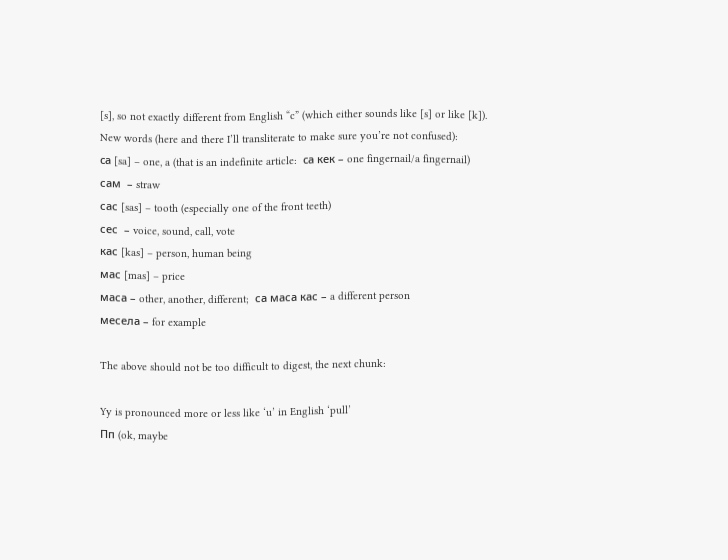[s], so not exactly different from English “c” (which either sounds like [s] or like [k]).
New words (here and there I’ll transliterate to make sure you’re not confused):
cа [sa] – one, a (that is an indefinite article:  cа кек – one fingernail/a fingernail)
сам  – straw
сас [sas] – tooth (especially one of the front teeth)
сес  – voice, sound, call, vote
кас [kas] – person, human being
мас [mas] – price
маса – other, another, different;  са маса кас – a different person
месела – for example

The above should not be too difficult to digest, the next chunk:

Yy is pronounced more or less like ‘u’ in English ‘pull’
Пп (ok, maybe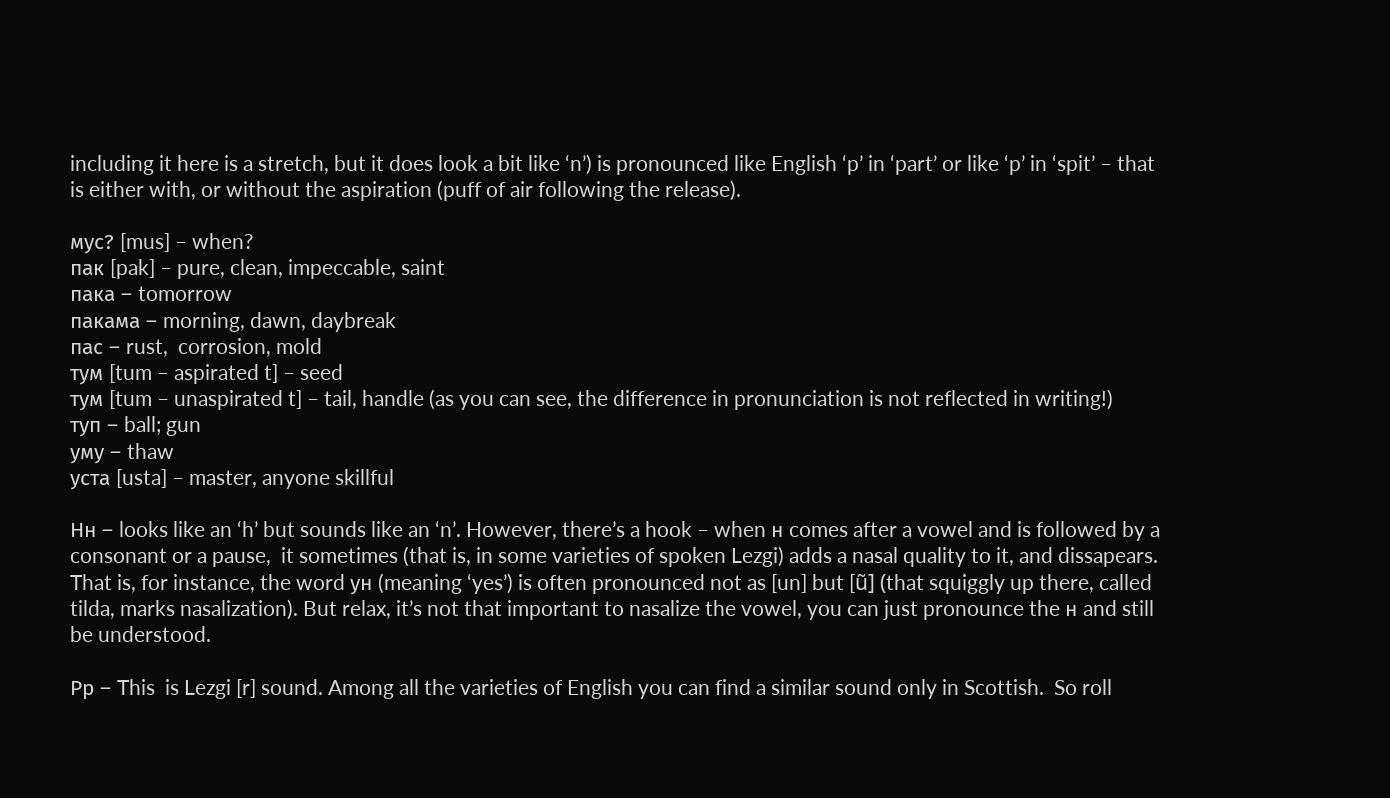including it here is a stretch, but it does look a bit like ‘n’) is pronounced like English ‘p’ in ‘part’ or like ‘p’ in ‘spit’ – that is either with, or without the aspiration (puff of air following the release).

мус? [mus] – when?
пак [pak] – pure, clean, impeccable, saint
пака – tomorrow
пакама – morning, dawn, daybreak
пас – rust,  corrosion, mold
тум [tum – aspirated t] – seed
тум [tum – unaspirated t] – tail, handle (as you can see, the difference in pronunciation is not reflected in writing!)
туп – ball; gun
уму – thaw
уста [usta] – master, anyone skillful

Нн – looks like an ‘h’ but sounds like an ‘n’. However, there’s a hook – when н comes after a vowel and is followed by a consonant or a pause,  it sometimes (that is, in some varieties of spoken Lezgi) adds a nasal quality to it, and dissapears. That is, for instance, the word ун (meaning ‘yes’) is often pronounced not as [un] but [ũ] (that squiggly up there, called tilda, marks nasalization). But relax, it’s not that important to nasalize the vowel, you can just pronounce the н and still be understood.

Рр – This  is Lezgi [r] sound. Among all the varieties of English you can find a similar sound only in Scottish.  So roll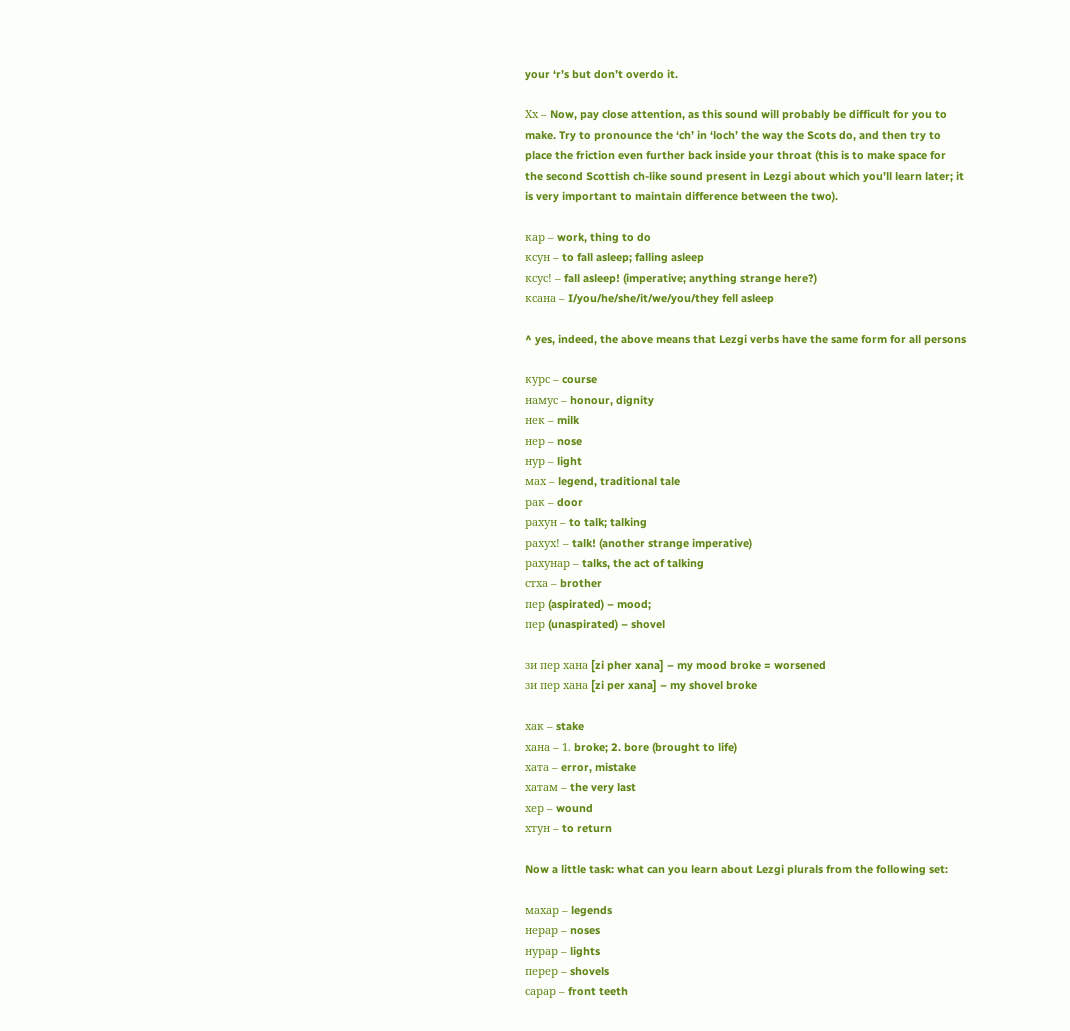your ‘r’s but don’t overdo it.

Хх – Now, pay close attention, as this sound will probably be difficult for you to make. Try to pronounce the ‘ch’ in ‘loch’ the way the Scots do, and then try to place the friction even further back inside your throat (this is to make space for the second Scottish ch-like sound present in Lezgi about which you’ll learn later; it is very important to maintain difference between the two).

кар – work, thing to do
ксун – to fall asleep; falling asleep
ксус! – fall asleep! (imperative; anything strange here?)
ксана – I/you/he/she/it/we/you/they fell asleep

^ yes, indeed, the above means that Lezgi verbs have the same form for all persons

курс – course
намус – honour, dignity
нек – milk
нер – nose
нур – light
мах – legend, traditional tale
рак – door
рахун – to talk; talking
рахух! – talk! (another strange imperative)
рахунар – talks, the act of talking
стха – brother
пер (aspirated) – mood;
пер (unaspirated) – shovel

зи пер хана [zi pher xana] – my mood broke = worsened
зи пер хана [zi per xana] – my shovel broke

хак – stake
хана – 1. broke; 2. bore (brought to life)
хата – error, mistake
хатам – the very last
хер – wound
хтун – to return

Now a little task: what can you learn about Lezgi plurals from the following set:

махар – legends
нерар – noses
нурар – lights
перер – shovels
сарар – front teeth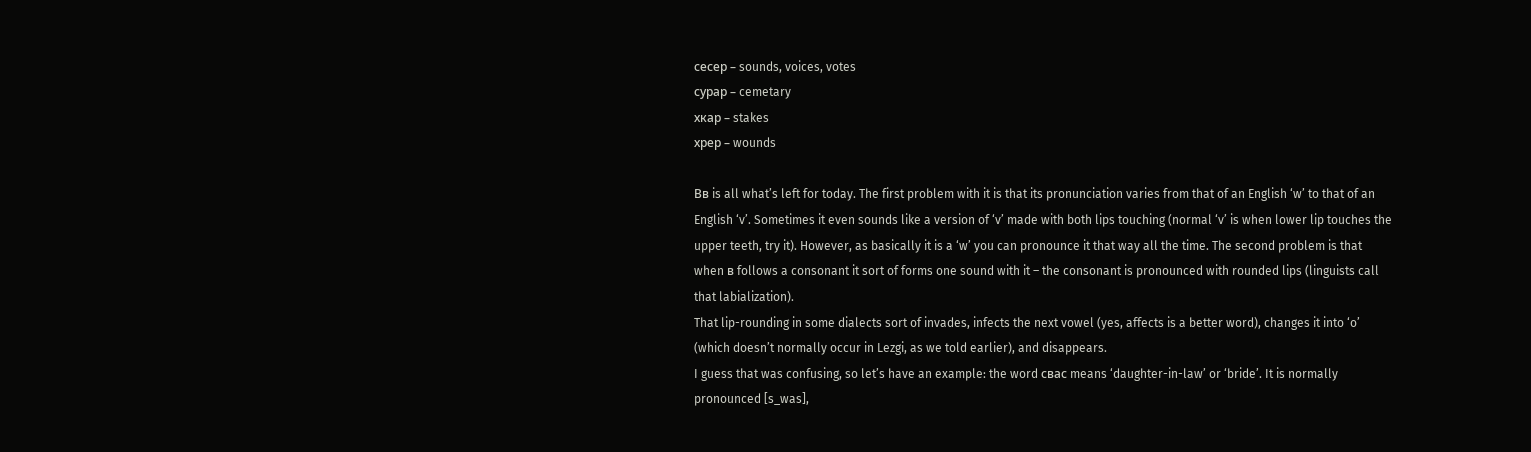сесер – sounds, voices, votes
сурар – cemetary
хкар – stakes
хрер – wounds

Вв is all what’s left for today. The first problem with it is that its pronunciation varies from that of an English ‘w’ to that of an English ‘v’. Sometimes it even sounds like a version of ‘v’ made with both lips touching (normal ‘v’ is when lower lip touches the upper teeth, try it). However, as basically it is a ‘w’ you can pronounce it that way all the time. The second problem is that when в follows a consonant it sort of forms one sound with it – the consonant is pronounced with rounded lips (linguists call that labialization).
That lip-rounding in some dialects sort of invades, infects the next vowel (yes, affects is a better word), changes it into ‘o’ (which doesn’t normally occur in Lezgi, as we told earlier), and disappears.
I guess that was confusing, so let’s have an example: the word свас means ‘daughter-in-law’ or ‘bride’. It is normally pronounced [s_was],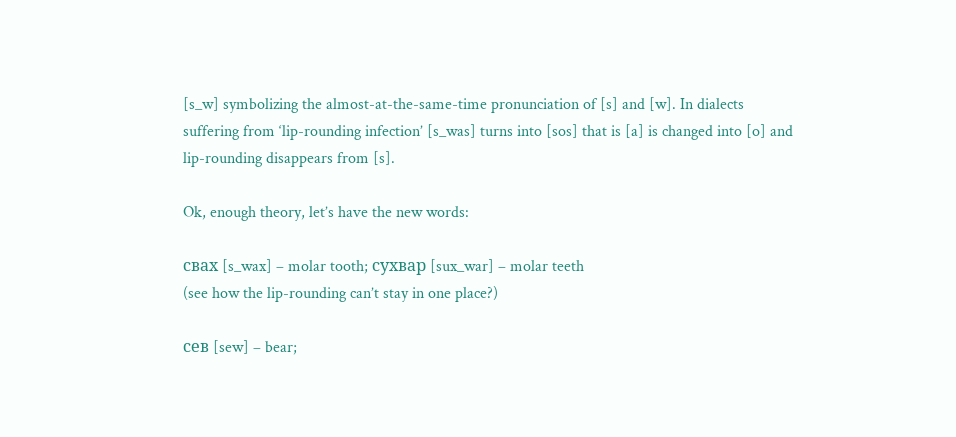[s_w] symbolizing the almost-at-the-same-time pronunciation of [s] and [w]. In dialects suffering from ‘lip-rounding infection’ [s_was] turns into [sos] that is [a] is changed into [o] and lip-rounding disappears from [s].

Ok, enough theory, let’s have the new words:

свах [s_wax] – molar tooth; сухвар [sux_war] – molar teeth
(see how the lip-rounding can’t stay in one place?)

сев [sew] – bear;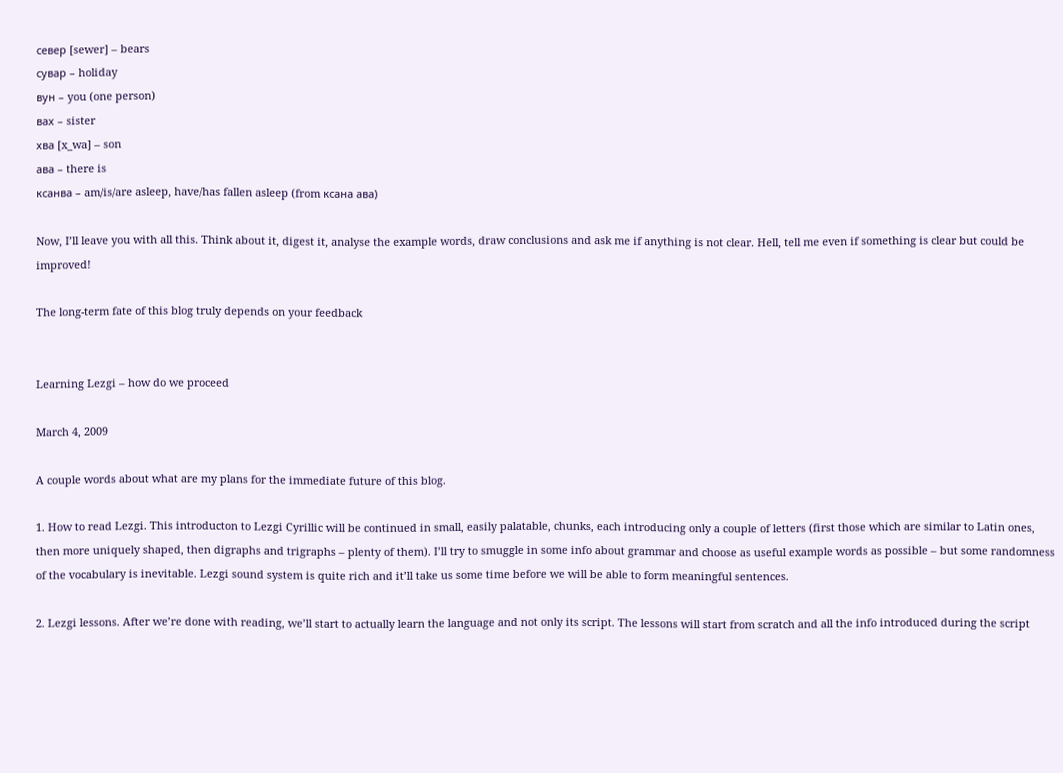север [sewer] – bears
сувар – holiday
вун – you (one person)
вах – sister
хва [x_wa] – son
ава – there is
ксанва – am/is/are asleep, have/has fallen asleep (from ксана ава)

Now, I’ll leave you with all this. Think about it, digest it, analyse the example words, draw conclusions and ask me if anything is not clear. Hell, tell me even if something is clear but could be improved!

The long-term fate of this blog truly depends on your feedback


Learning Lezgi – how do we proceed

March 4, 2009

A couple words about what are my plans for the immediate future of this blog.

1. How to read Lezgi. This introducton to Lezgi Cyrillic will be continued in small, easily palatable, chunks, each introducing only a couple of letters (first those which are similar to Latin ones, then more uniquely shaped, then digraphs and trigraphs – plenty of them). I’ll try to smuggle in some info about grammar and choose as useful example words as possible – but some randomness of the vocabulary is inevitable. Lezgi sound system is quite rich and it’ll take us some time before we will be able to form meaningful sentences.

2. Lezgi lessons. After we’re done with reading, we’ll start to actually learn the language and not only its script. The lessons will start from scratch and all the info introduced during the script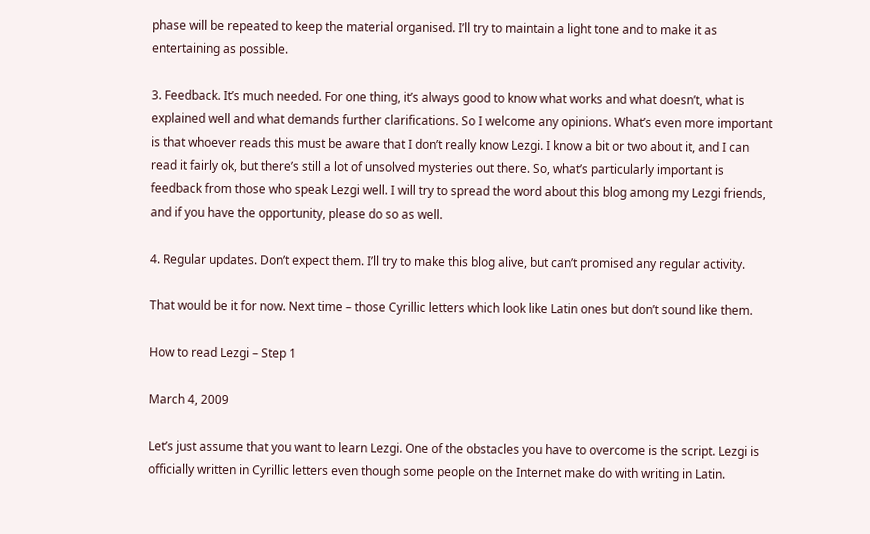phase will be repeated to keep the material organised. I’ll try to maintain a light tone and to make it as entertaining as possible.

3. Feedback. It’s much needed. For one thing, it’s always good to know what works and what doesn’t, what is explained well and what demands further clarifications. So I welcome any opinions. What’s even more important is that whoever reads this must be aware that I don’t really know Lezgi. I know a bit or two about it, and I can read it fairly ok, but there’s still a lot of unsolved mysteries out there. So, what’s particularly important is feedback from those who speak Lezgi well. I will try to spread the word about this blog among my Lezgi friends, and if you have the opportunity, please do so as well.

4. Regular updates. Don’t expect them. I’ll try to make this blog alive, but can’t promised any regular activity.

That would be it for now. Next time – those Cyrillic letters which look like Latin ones but don’t sound like them.

How to read Lezgi – Step 1

March 4, 2009

Let’s just assume that you want to learn Lezgi. One of the obstacles you have to overcome is the script. Lezgi is officially written in Cyrillic letters even though some people on the Internet make do with writing in Latin.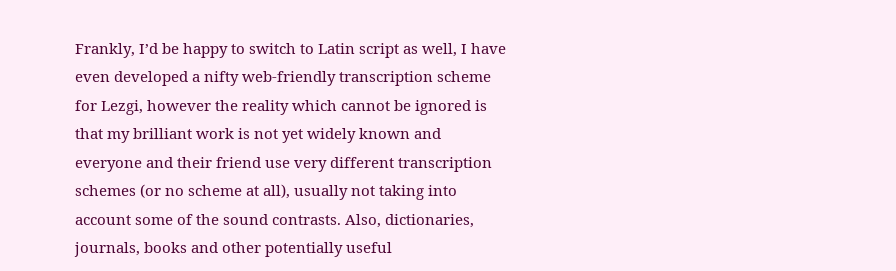Frankly, I’d be happy to switch to Latin script as well, I have even developed a nifty web-friendly transcription scheme for Lezgi, however the reality which cannot be ignored is that my brilliant work is not yet widely known and everyone and their friend use very different transcription schemes (or no scheme at all), usually not taking into account some of the sound contrasts. Also, dictionaries, journals, books and other potentially useful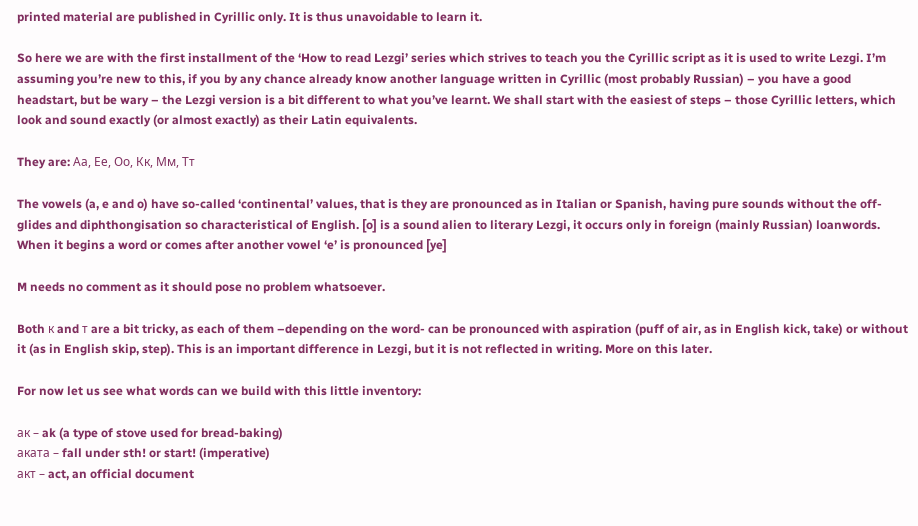printed material are published in Cyrillic only. It is thus unavoidable to learn it.

So here we are with the first installment of the ‘How to read Lezgi’ series which strives to teach you the Cyrillic script as it is used to write Lezgi. I’m assuming you’re new to this, if you by any chance already know another language written in Cyrillic (most probably Russian) – you have a good headstart, but be wary – the Lezgi version is a bit different to what you’ve learnt. We shall start with the easiest of steps – those Cyrillic letters, which look and sound exactly (or almost exactly) as their Latin equivalents.

They are: Аа, Ее, Оо, Кк, Мм, Тт

The vowels (a, e and o) have so-called ‘continental’ values, that is they are pronounced as in Italian or Spanish, having pure sounds without the off-glides and diphthongisation so characteristical of English. [o] is a sound alien to literary Lezgi, it occurs only in foreign (mainly Russian) loanwords. When it begins a word or comes after another vowel ‘e’ is pronounced [ye]

M needs no comment as it should pose no problem whatsoever.

Both к and т are a bit tricky, as each of them –depending on the word- can be pronounced with aspiration (puff of air, as in English kick, take) or without it (as in English skip, step). This is an important difference in Lezgi, but it is not reflected in writing. More on this later.

For now let us see what words can we build with this little inventory:

ак – ak (a type of stove used for bread-baking)
аката – fall under sth! or start! (imperative)
акт – act, an official document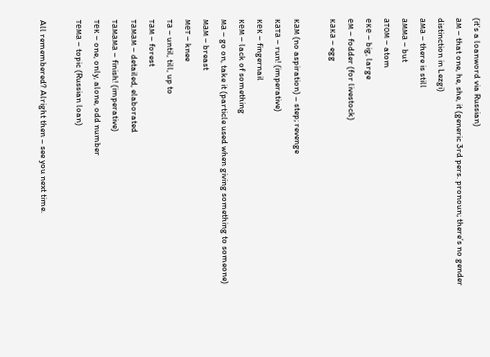(it’s a loanword via Russian)
ам – that one, he, she, it (generic 3rd pers. pronoun; there’s no gender distinction in Lezgi)
ама – there is still
амма – but
атом – atom
еке – big, large
ем – fodder (for livestock)
кака – egg

кам (no aspiration) – step; revenge
ката – run! (imperative)
кек – fingernail
кем – lack of something
ма – go on, take it (particle used when giving something to someone)
мам – breast
мет – knee
та – until, till, up to
там – forest
тамам – detailed, elaborated
тамама – finish! (imperative)
тек – one, only, alone, odd number
тема – topic (Russian loan)

All remembered? Alright then – see you next time.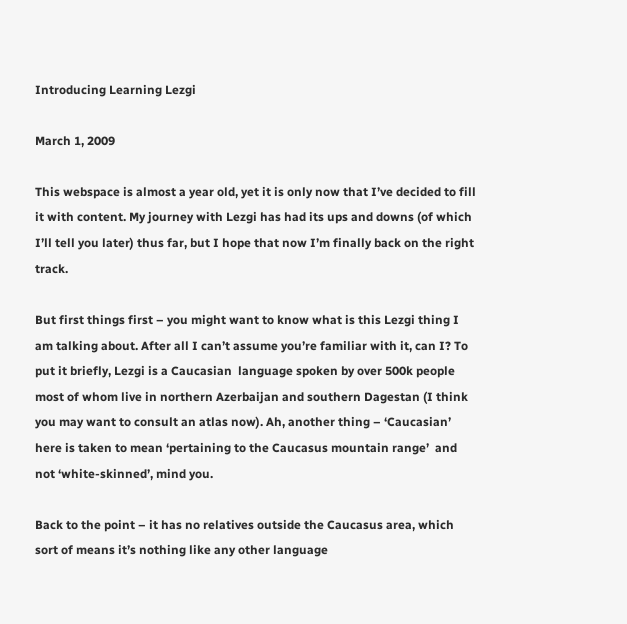Introducing Learning Lezgi

March 1, 2009

This webspace is almost a year old, yet it is only now that I’ve decided to fill it with content. My journey with Lezgi has had its ups and downs (of which I’ll tell you later) thus far, but I hope that now I’m finally back on the right track.

But first things first – you might want to know what is this Lezgi thing I am talking about. After all I can’t assume you’re familiar with it, can I? To put it briefly, Lezgi is a Caucasian  language spoken by over 500k people most of whom live in northern Azerbaijan and southern Dagestan (I think you may want to consult an atlas now). Ah, another thing – ‘Caucasian’ here is taken to mean ‘pertaining to the Caucasus mountain range’  and not ‘white-skinned’, mind you.

Back to the point – it has no relatives outside the Caucasus area, which sort of means it’s nothing like any other language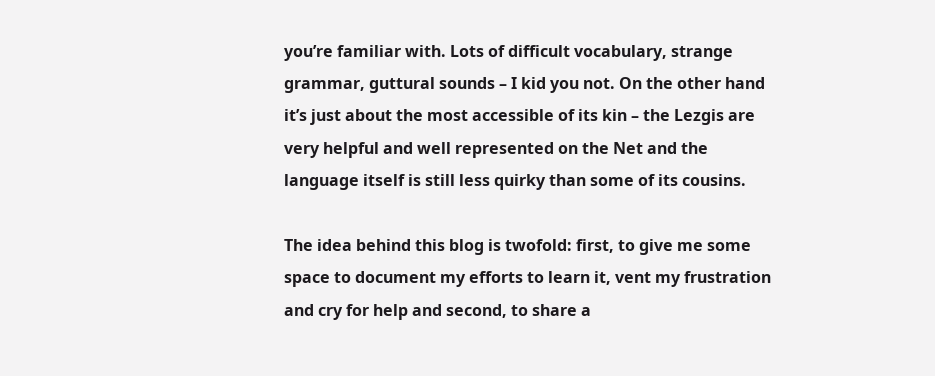you’re familiar with. Lots of difficult vocabulary, strange grammar, guttural sounds – I kid you not. On the other hand it’s just about the most accessible of its kin – the Lezgis are very helpful and well represented on the Net and the language itself is still less quirky than some of its cousins.

The idea behind this blog is twofold: first, to give me some space to document my efforts to learn it, vent my frustration and cry for help and second, to share a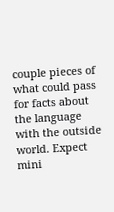couple pieces of what could pass for facts about the language with the outside world. Expect mini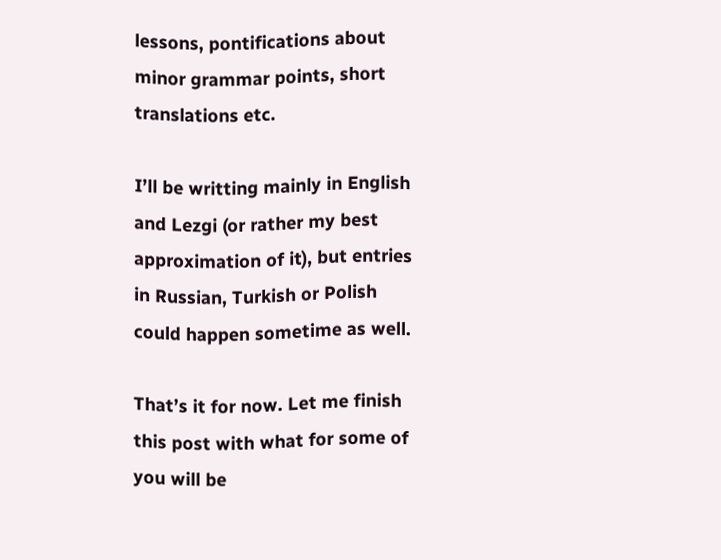lessons, pontifications about minor grammar points, short translations etc.

I’ll be writting mainly in English and Lezgi (or rather my best approximation of it), but entries in Russian, Turkish or Polish could happen sometime as well.

That’s it for now. Let me finish this post with what for some of you will be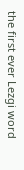the first ever Lezgi word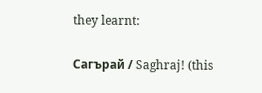they learnt:

Сагърай / Saghraj! (this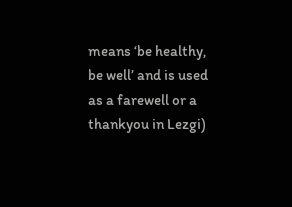means ‘be healthy, be well’ and is used as a farewell or a thankyou in Lezgi)